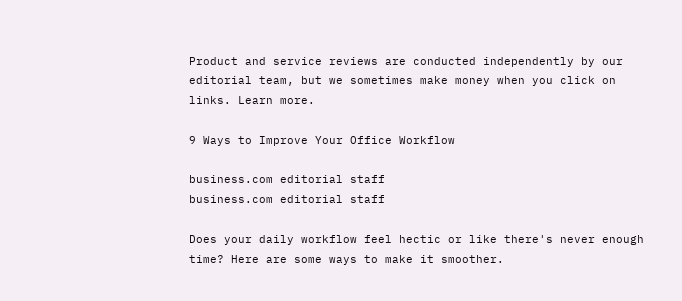Product and service reviews are conducted independently by our editorial team, but we sometimes make money when you click on links. Learn more.

9 Ways to Improve Your Office Workflow

business.com editorial staff
business.com editorial staff

Does your daily workflow feel hectic or like there's never enough time? Here are some ways to make it smoother.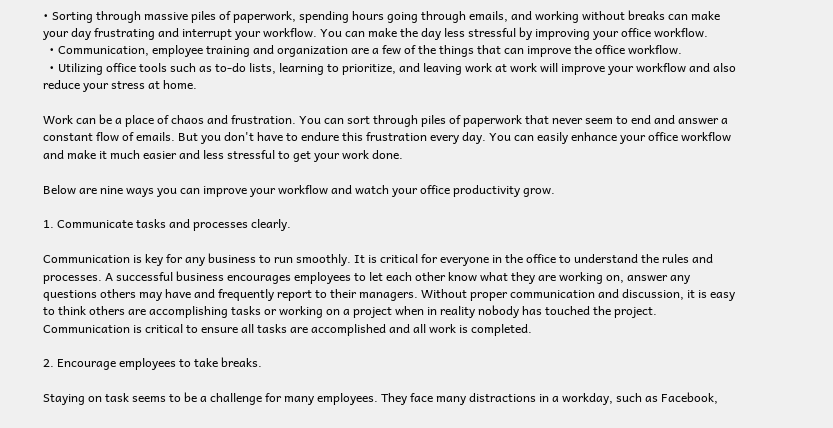• Sorting through massive piles of paperwork, spending hours going through emails, and working without breaks can make your day frustrating and interrupt your workflow. You can make the day less stressful by improving your office workflow.
  • Communication, employee training and organization are a few of the things that can improve the office workflow.
  • Utilizing office tools such as to-do lists, learning to prioritize, and leaving work at work will improve your workflow and also reduce your stress at home.

Work can be a place of chaos and frustration. You can sort through piles of paperwork that never seem to end and answer a constant flow of emails. But you don't have to endure this frustration every day. You can easily enhance your office workflow and make it much easier and less stressful to get your work done.

Below are nine ways you can improve your workflow and watch your office productivity grow.

1. Communicate tasks and processes clearly.

Communication is key for any business to run smoothly. It is critical for everyone in the office to understand the rules and processes. A successful business encourages employees to let each other know what they are working on, answer any questions others may have and frequently report to their managers. Without proper communication and discussion, it is easy to think others are accomplishing tasks or working on a project when in reality nobody has touched the project. Communication is critical to ensure all tasks are accomplished and all work is completed.

2. Encourage employees to take breaks.

Staying on task seems to be a challenge for many employees. They face many distractions in a workday, such as Facebook,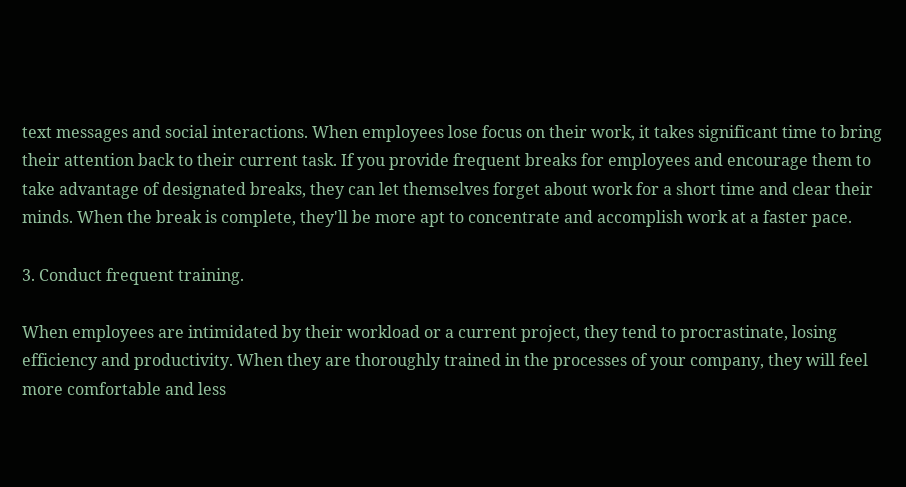text messages and social interactions. When employees lose focus on their work, it takes significant time to bring their attention back to their current task. If you provide frequent breaks for employees and encourage them to take advantage of designated breaks, they can let themselves forget about work for a short time and clear their minds. When the break is complete, they'll be more apt to concentrate and accomplish work at a faster pace.

3. Conduct frequent training.

When employees are intimidated by their workload or a current project, they tend to procrastinate, losing efficiency and productivity. When they are thoroughly trained in the processes of your company, they will feel more comfortable and less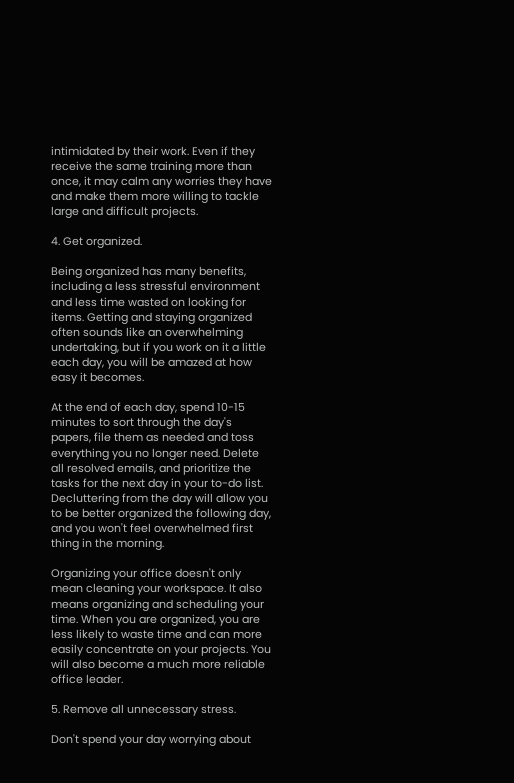intimidated by their work. Even if they receive the same training more than once, it may calm any worries they have and make them more willing to tackle large and difficult projects.

4. Get organized.

Being organized has many benefits, including a less stressful environment and less time wasted on looking for items. Getting and staying organized often sounds like an overwhelming undertaking, but if you work on it a little each day, you will be amazed at how easy it becomes.

At the end of each day, spend 10-15 minutes to sort through the day's papers, file them as needed and toss everything you no longer need. Delete all resolved emails, and prioritize the tasks for the next day in your to-do list. Decluttering from the day will allow you to be better organized the following day, and you won't feel overwhelmed first thing in the morning.

Organizing your office doesn't only mean cleaning your workspace. It also means organizing and scheduling your time. When you are organized, you are less likely to waste time and can more easily concentrate on your projects. You will also become a much more reliable office leader.

5. Remove all unnecessary stress.

Don't spend your day worrying about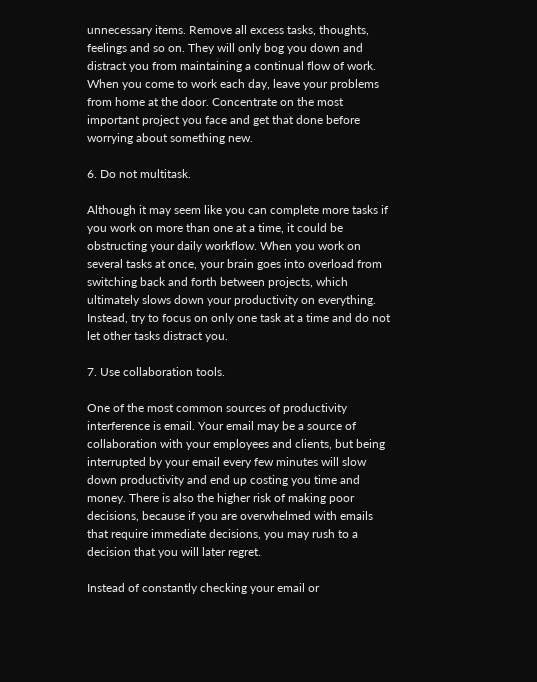unnecessary items. Remove all excess tasks, thoughts, feelings and so on. They will only bog you down and distract you from maintaining a continual flow of work. When you come to work each day, leave your problems from home at the door. Concentrate on the most important project you face and get that done before worrying about something new.

6. Do not multitask.

Although it may seem like you can complete more tasks if you work on more than one at a time, it could be obstructing your daily workflow. When you work on several tasks at once, your brain goes into overload from switching back and forth between projects, which ultimately slows down your productivity on everything. Instead, try to focus on only one task at a time and do not let other tasks distract you.

7. Use collaboration tools.

One of the most common sources of productivity interference is email. Your email may be a source of collaboration with your employees and clients, but being interrupted by your email every few minutes will slow down productivity and end up costing you time and money. There is also the higher risk of making poor decisions, because if you are overwhelmed with emails that require immediate decisions, you may rush to a decision that you will later regret.

Instead of constantly checking your email or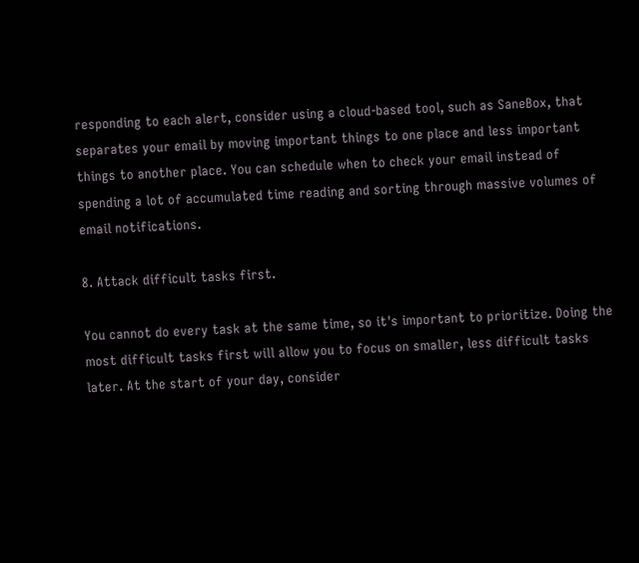responding to each alert, consider using a cloud-based tool, such as SaneBox, that separates your email by moving important things to one place and less important things to another place. You can schedule when to check your email instead of spending a lot of accumulated time reading and sorting through massive volumes of email notifications.

8. Attack difficult tasks first.

You cannot do every task at the same time, so it's important to prioritize. Doing the most difficult tasks first will allow you to focus on smaller, less difficult tasks later. At the start of your day, consider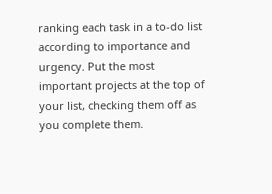ranking each task in a to-do list according to importance and urgency. Put the most important projects at the top of your list, checking them off as you complete them.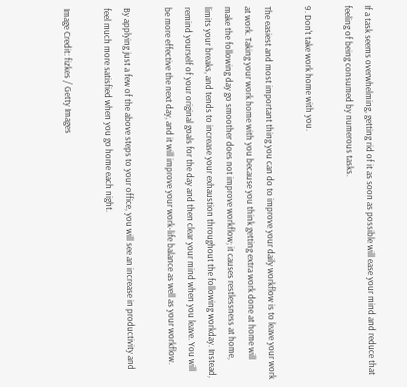If a task seems overwhelming, getting rid of it as soon as possible will ease your mind and reduce that feeling of being consumed by numerous tasks.

9. Don't take work home with you.

The easiest and most important thing you can do to improve your daily workflow is to leave your work at work. Taking your work home with you because you think getting extra work done at home will make the following day go smoother does not improve workflow; it causes restlessness at home, limits your breaks, and tends to increase your exhaustion throughout the following workday. Instead, remind yourself of your original goals for the day and then clear your mind when you leave. You will be more effective the next day, and it will improve your work-life balance as well as your workflow.

By applying just a few of the above steps to your office, you will see an increase in productivity and feel much more satisfied when you go home each night.

Image Credit: fizkes / Getty Images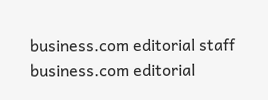business.com editorial staff
business.com editorial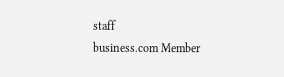staff
business.com Member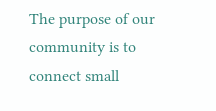The purpose of our community is to connect small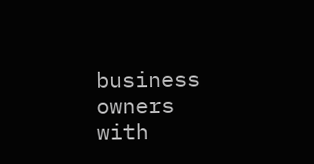business owners with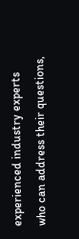experienced industry experts who can address their questions,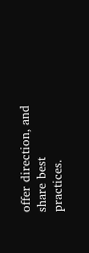offer direction, and share best practices.